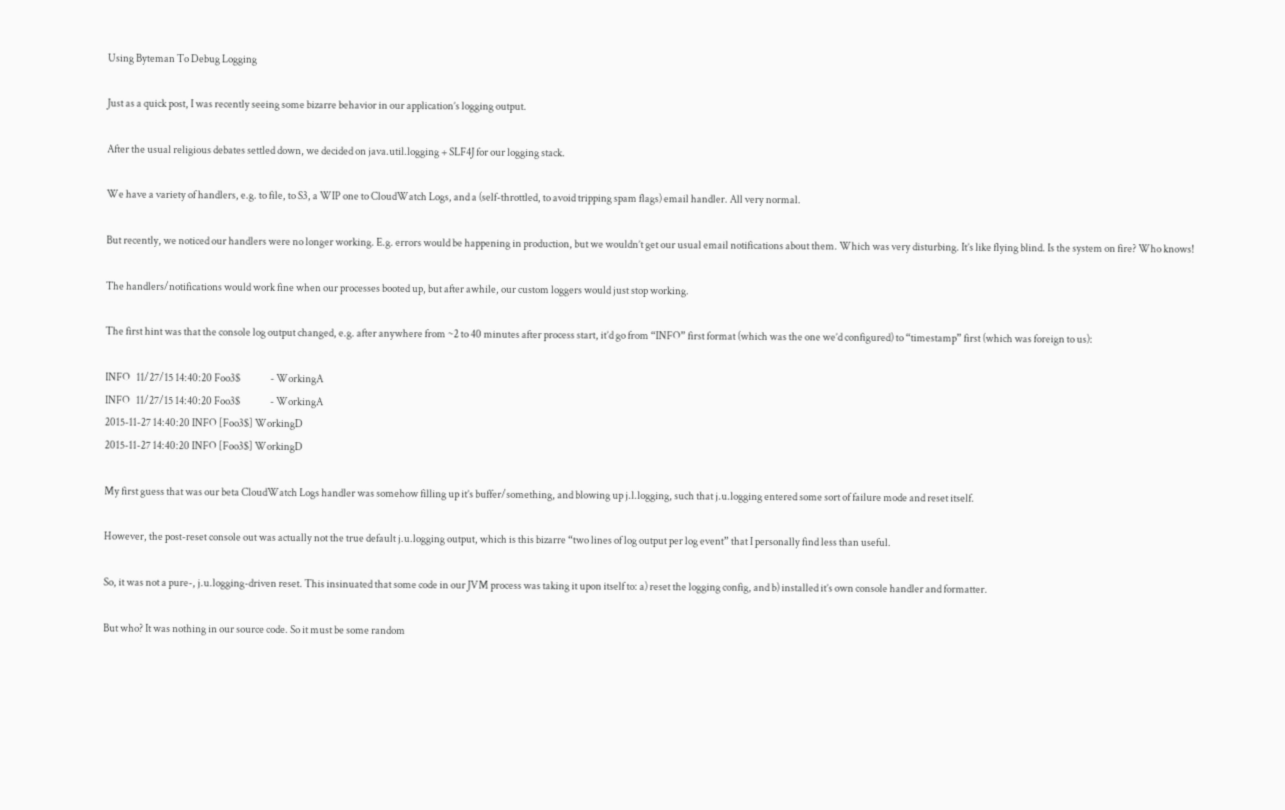Using Byteman To Debug Logging

Just as a quick post, I was recently seeing some bizarre behavior in our application’s logging output.

After the usual religious debates settled down, we decided on java.util.logging + SLF4J for our logging stack.

We have a variety of handlers, e.g. to file, to S3, a WIP one to CloudWatch Logs, and a (self-throttled, to avoid tripping spam flags) email handler. All very normal.

But recently, we noticed our handlers were no longer working. E.g. errors would be happening in production, but we wouldn’t get our usual email notifications about them. Which was very disturbing. It’s like flying blind. Is the system on fire? Who knows!

The handlers/notifications would work fine when our processes booted up, but after awhile, our custom loggers would just stop working.

The first hint was that the console log output changed, e.g. after anywhere from ~2 to 40 minutes after process start, it’d go from “INFO” first format (which was the one we’d configured) to “timestamp” first (which was foreign to us):

INFO   11/27/15 14:40:20 Foo3$               - WorkingA
INFO   11/27/15 14:40:20 Foo3$               - WorkingA
2015-11-27 14:40:20 INFO [Foo3$] WorkingD
2015-11-27 14:40:20 INFO [Foo3$] WorkingD

My first guess that was our beta CloudWatch Logs handler was somehow filling up it’s buffer/something, and blowing up j.l.logging, such that j.u.logging entered some sort of failure mode and reset itself.

However, the post-reset console out was actually not the true default j.u.logging output, which is this bizarre “two lines of log output per log event” that I personally find less than useful.

So, it was not a pure-, j.u.logging-driven reset. This insinuated that some code in our JVM process was taking it upon itself to: a) reset the logging config, and b) installed it’s own console handler and formatter.

But who? It was nothing in our source code. So it must be some random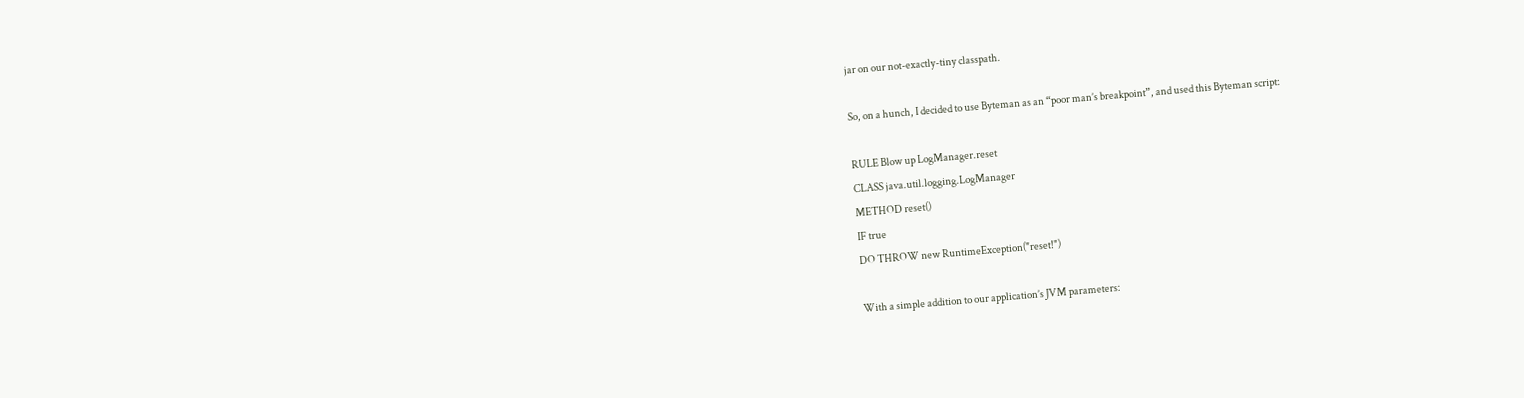jar on our not-exactly-tiny classpath.

So, on a hunch, I decided to use Byteman as an “poor man’s breakpoint”, and used this Byteman script:

RULE Blow up LogManager.reset
CLASS java.util.logging.LogManager
METHOD reset()
IF true
DO THROW new RuntimeException("reset!")

With a simple addition to our application’s JVM parameters: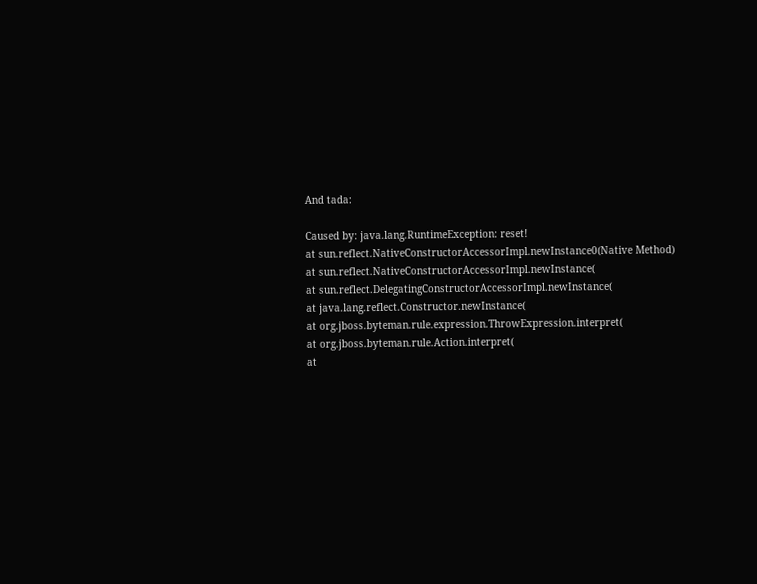And tada:

Caused by: java.lang.RuntimeException: reset!
at sun.reflect.NativeConstructorAccessorImpl.newInstance0(Native Method)
at sun.reflect.NativeConstructorAccessorImpl.newInstance(
at sun.reflect.DelegatingConstructorAccessorImpl.newInstance(
at java.lang.reflect.Constructor.newInstance(
at org.jboss.byteman.rule.expression.ThrowExpression.interpret(
at org.jboss.byteman.rule.Action.interpret(
at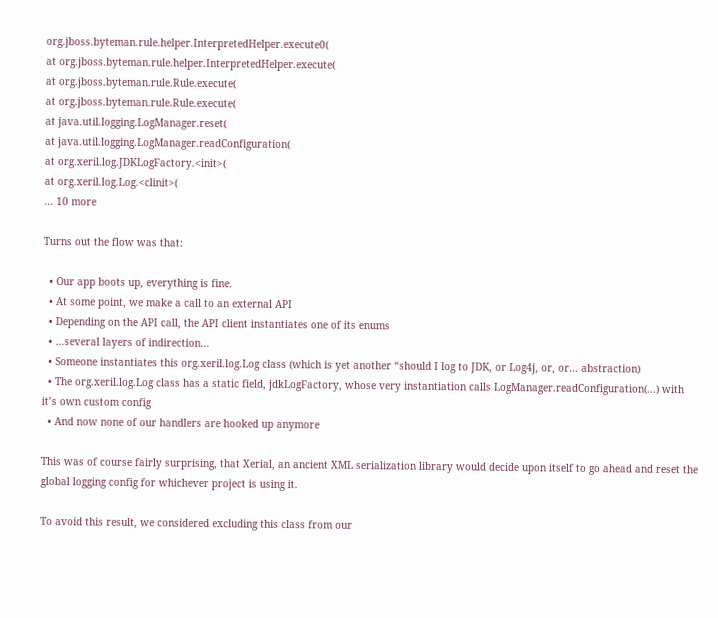org.jboss.byteman.rule.helper.InterpretedHelper.execute0(
at org.jboss.byteman.rule.helper.InterpretedHelper.execute(
at org.jboss.byteman.rule.Rule.execute(
at org.jboss.byteman.rule.Rule.execute(
at java.util.logging.LogManager.reset(
at java.util.logging.LogManager.readConfiguration(
at org.xeril.log.JDKLogFactory.<init>(
at org.xeril.log.Log.<clinit>(
... 10 more

Turns out the flow was that:

  • Our app boots up, everything is fine.
  • At some point, we make a call to an external API
  • Depending on the API call, the API client instantiates one of its enums
  • …several layers of indirection…
  • Someone instantiates this org.xeril.log.Log class (which is yet another “should I log to JDK, or Log4j, or, or… abstraction)
  • The org.xeril.log.Log class has a static field, jdkLogFactory, whose very instantiation calls LogManager.readConfiguration(...) with it’s own custom config
  • And now none of our handlers are hooked up anymore

This was of course fairly surprising, that Xerial, an ancient XML serialization library would decide upon itself to go ahead and reset the global logging config for whichever project is using it.

To avoid this result, we considered excluding this class from our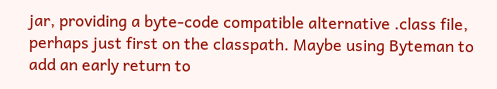jar, providing a byte-code compatible alternative .class file, perhaps just first on the classpath. Maybe using Byteman to add an early return to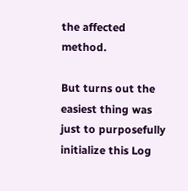the affected method.

But turns out the easiest thing was just to purposefully initialize this Log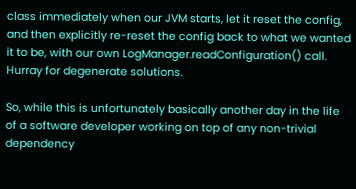class immediately when our JVM starts, let it reset the config, and then explicitly re-reset the config back to what we wanted it to be, with our own LogManager.readConfiguration() call. Hurray for degenerate solutions.

So, while this is unfortunately basically another day in the life of a software developer working on top of any non-trivial dependency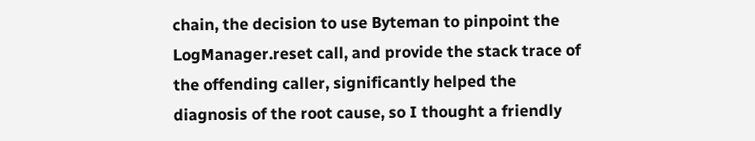chain, the decision to use Byteman to pinpoint the LogManager.reset call, and provide the stack trace of the offending caller, significantly helped the diagnosis of the root cause, so I thought a friendly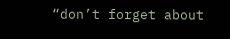“don’t forget about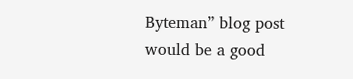Byteman” blog post would be a good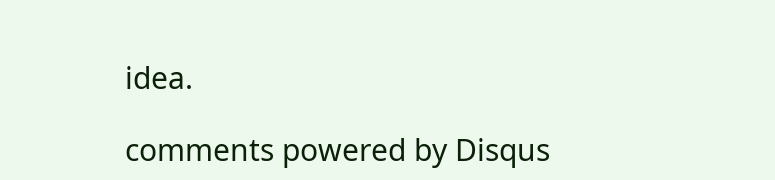idea.

comments powered by Disqus